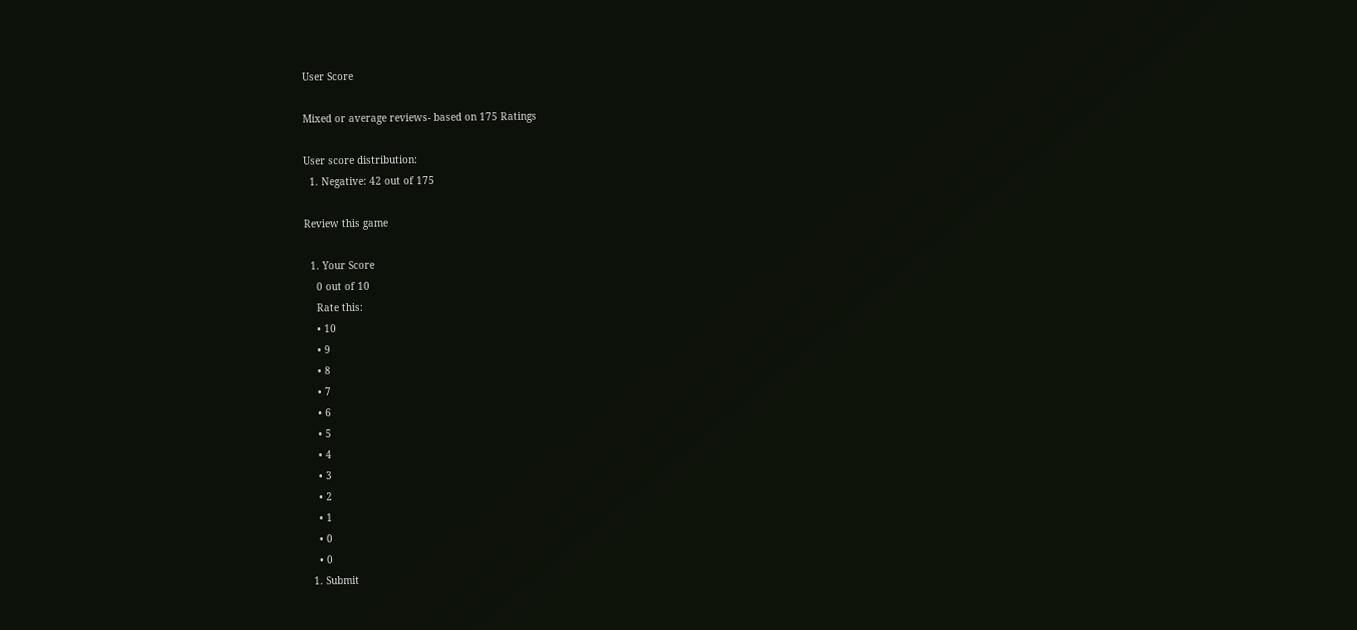User Score

Mixed or average reviews- based on 175 Ratings

User score distribution:
  1. Negative: 42 out of 175

Review this game

  1. Your Score
    0 out of 10
    Rate this:
    • 10
    • 9
    • 8
    • 7
    • 6
    • 5
    • 4
    • 3
    • 2
    • 1
    • 0
    • 0
  1. Submit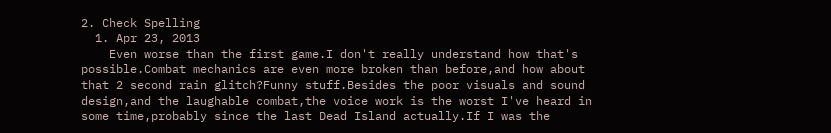2. Check Spelling
  1. Apr 23, 2013
    Even worse than the first game.I don't really understand how that's possible.Combat mechanics are even more broken than before,and how about that 2 second rain glitch?Funny stuff.Besides the poor visuals and sound design,and the laughable combat,the voice work is the worst I've heard in some time,probably since the last Dead Island actually.If I was the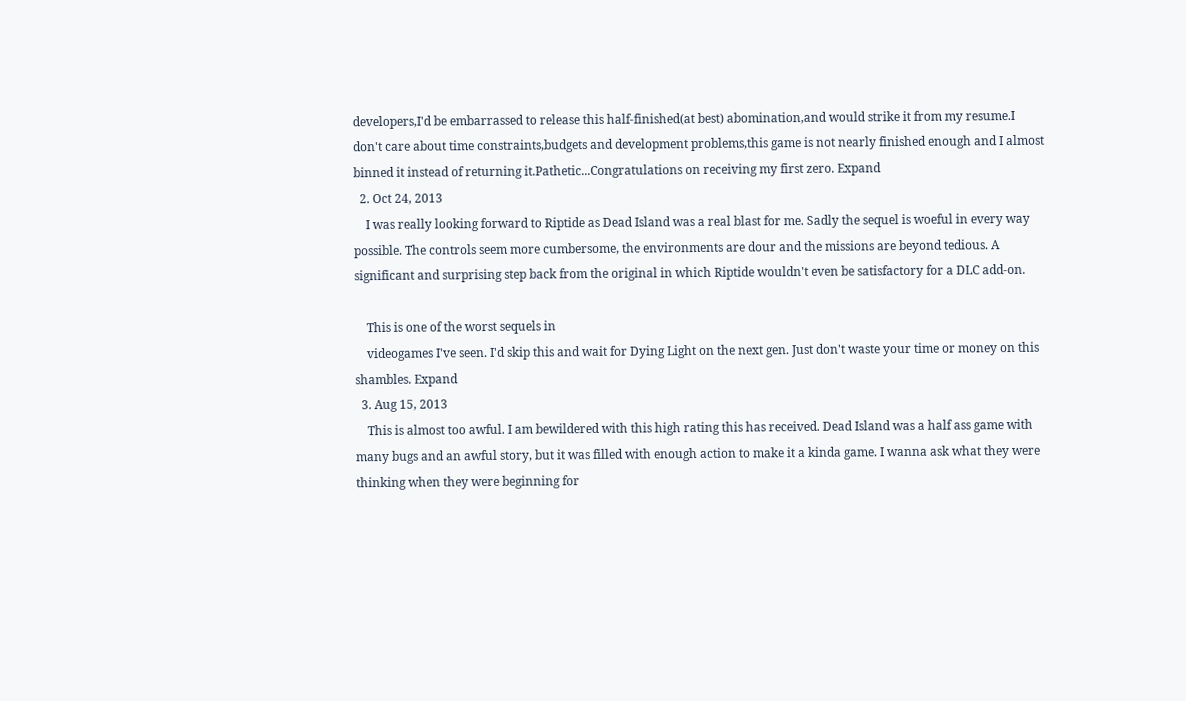developers,I'd be embarrassed to release this half-finished(at best) abomination,and would strike it from my resume.I don't care about time constraints,budgets and development problems,this game is not nearly finished enough and I almost binned it instead of returning it.Pathetic...Congratulations on receiving my first zero. Expand
  2. Oct 24, 2013
    I was really looking forward to Riptide as Dead Island was a real blast for me. Sadly the sequel is woeful in every way possible. The controls seem more cumbersome, the environments are dour and the missions are beyond tedious. A significant and surprising step back from the original in which Riptide wouldn't even be satisfactory for a DLC add-on.

    This is one of the worst sequels in
    videogames I've seen. I'd skip this and wait for Dying Light on the next gen. Just don't waste your time or money on this shambles. Expand
  3. Aug 15, 2013
    This is almost too awful. I am bewildered with this high rating this has received. Dead Island was a half ass game with many bugs and an awful story, but it was filled with enough action to make it a kinda game. I wanna ask what they were thinking when they were beginning for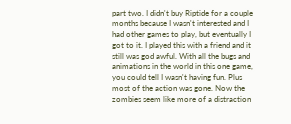part two. I didn't buy Riptide for a couple months because I wasn't interested and I had other games to play, but eventually I got to it. I played this with a friend and it still was god awful. With all the bugs and animations in the world in this one game, you could tell I wasn't having fun. Plus most of the action was gone. Now the zombies seem like more of a distraction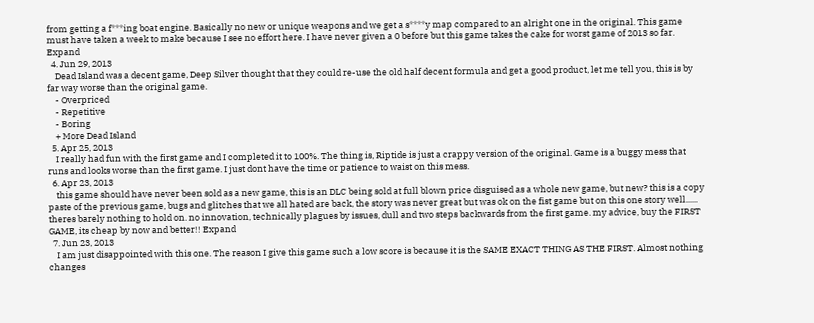from getting a f***ing boat engine. Basically no new or unique weapons and we get a s****y map compared to an alright one in the original. This game must have taken a week to make because I see no effort here. I have never given a 0 before but this game takes the cake for worst game of 2013 so far. Expand
  4. Jun 29, 2013
    Dead Island was a decent game, Deep Silver thought that they could re-use the old half decent formula and get a good product, let me tell you, this is by far way worse than the original game.
    - Overpriced
    - Repetitive
    - Boring
    + More Dead Island
  5. Apr 25, 2013
    I really had fun with the first game and I completed it to 100%. The thing is, Riptide is just a crappy version of the original. Game is a buggy mess that runs and looks worse than the first game. I just dont have the time or patience to waist on this mess.
  6. Apr 23, 2013
    this game should have never been sold as a new game, this is an DLC being sold at full blown price disguised as a whole new game, but new? this is a copy paste of the previous game, bugs and glitches that we all hated are back, the story was never great but was ok on the fist game but on this one story well...... theres barely nothing to hold on. no innovation, technically plagues by issues, dull and two steps backwards from the first game. my advice, buy the FIRST GAME, its cheap by now and better!! Expand
  7. Jun 23, 2013
    I am just disappointed with this one. The reason I give this game such a low score is because it is the SAME EXACT THING AS THE FIRST. Almost nothing changes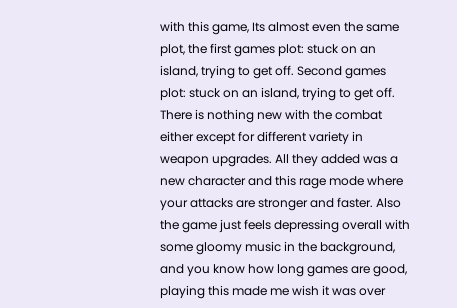with this game, Its almost even the same plot, the first games plot: stuck on an island, trying to get off. Second games plot: stuck on an island, trying to get off. There is nothing new with the combat either except for different variety in weapon upgrades. All they added was a new character and this rage mode where your attacks are stronger and faster. Also the game just feels depressing overall with some gloomy music in the background, and you know how long games are good, playing this made me wish it was over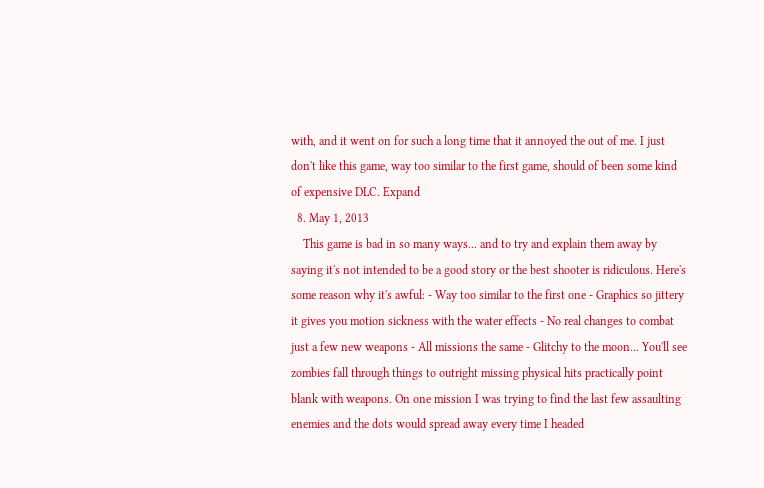with, and it went on for such a long time that it annoyed the out of me. I just don't like this game, way too similar to the first game, should of been some kind of expensive DLC. Expand
  8. May 1, 2013
    This game is bad in so many ways... and to try and explain them away by saying it's not intended to be a good story or the best shooter is ridiculous. Here's some reason why it's awful: - Way too similar to the first one - Graphics so jittery it gives you motion sickness with the water effects - No real changes to combat just a few new weapons - All missions the same - Glitchy to the moon... You'll see zombies fall through things to outright missing physical hits practically point blank with weapons. On one mission I was trying to find the last few assaulting enemies and the dots would spread away every time I headed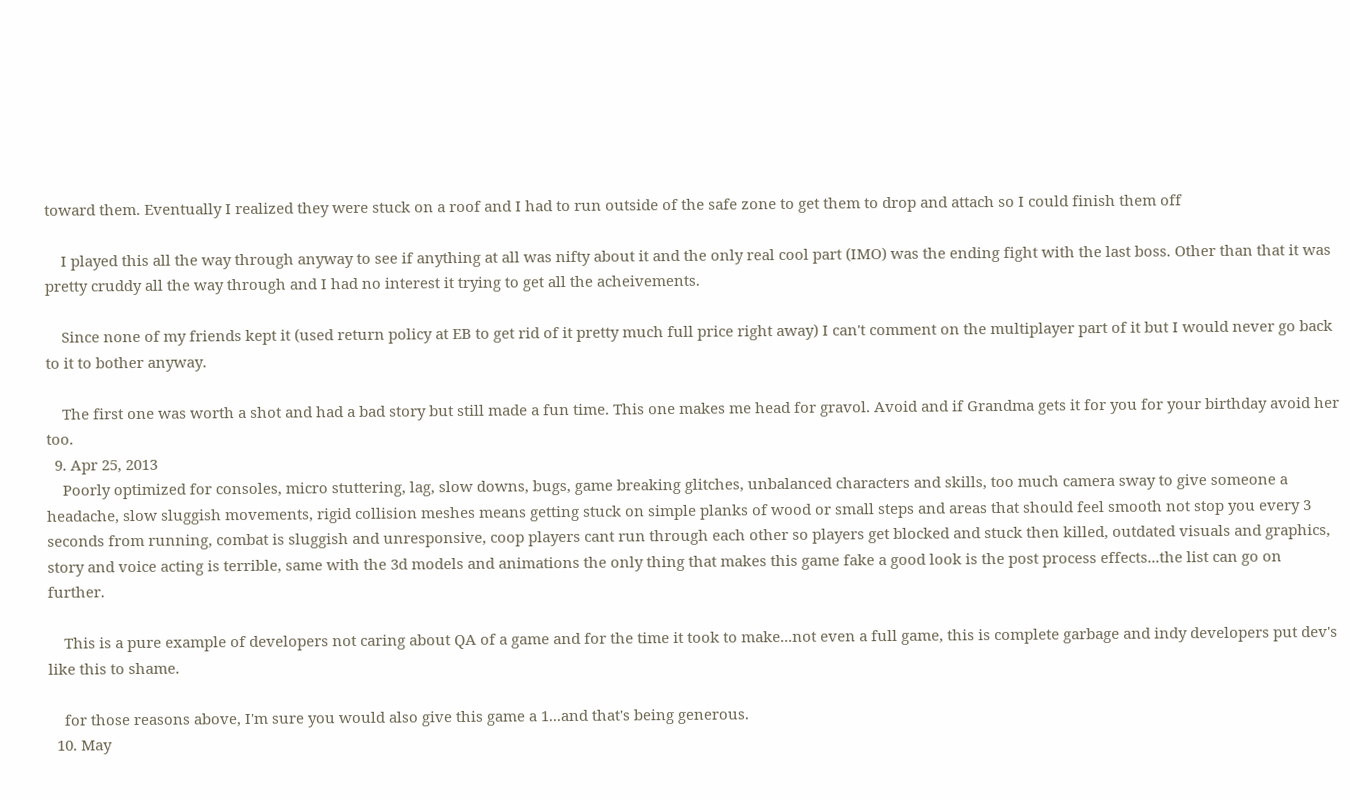toward them. Eventually I realized they were stuck on a roof and I had to run outside of the safe zone to get them to drop and attach so I could finish them off

    I played this all the way through anyway to see if anything at all was nifty about it and the only real cool part (IMO) was the ending fight with the last boss. Other than that it was pretty cruddy all the way through and I had no interest it trying to get all the acheivements.

    Since none of my friends kept it (used return policy at EB to get rid of it pretty much full price right away) I can't comment on the multiplayer part of it but I would never go back to it to bother anyway.

    The first one was worth a shot and had a bad story but still made a fun time. This one makes me head for gravol. Avoid and if Grandma gets it for you for your birthday avoid her too.
  9. Apr 25, 2013
    Poorly optimized for consoles, micro stuttering, lag, slow downs, bugs, game breaking glitches, unbalanced characters and skills, too much camera sway to give someone a headache, slow sluggish movements, rigid collision meshes means getting stuck on simple planks of wood or small steps and areas that should feel smooth not stop you every 3 seconds from running, combat is sluggish and unresponsive, coop players cant run through each other so players get blocked and stuck then killed, outdated visuals and graphics, story and voice acting is terrible, same with the 3d models and animations the only thing that makes this game fake a good look is the post process effects...the list can go on further.

    This is a pure example of developers not caring about QA of a game and for the time it took to make...not even a full game, this is complete garbage and indy developers put dev's like this to shame.

    for those reasons above, I'm sure you would also give this game a 1...and that's being generous.
  10. May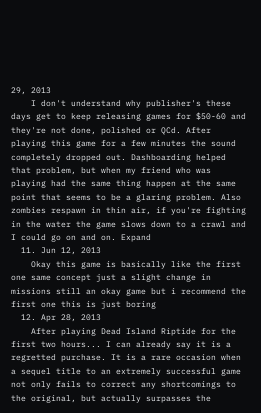29, 2013
    I don't understand why publisher's these days get to keep releasing games for $50-60 and they're not done, polished or QCd. After playing this game for a few minutes the sound completely dropped out. Dashboarding helped that problem, but when my friend who was playing had the same thing happen at the same point that seems to be a glaring problem. Also zombies respawn in thin air, if you're fighting in the water the game slows down to a crawl and I could go on and on. Expand
  11. Jun 12, 2013
    Okay this game is basically like the first one same concept just a slight change in missions still an okay game but i recommend the first one this is just boring
  12. Apr 28, 2013
    After playing Dead Island Riptide for the first two hours... I can already say it is a regretted purchase. It is a rare occasion when a sequel title to an extremely successful game not only fails to correct any shortcomings to the original, but actually surpasses the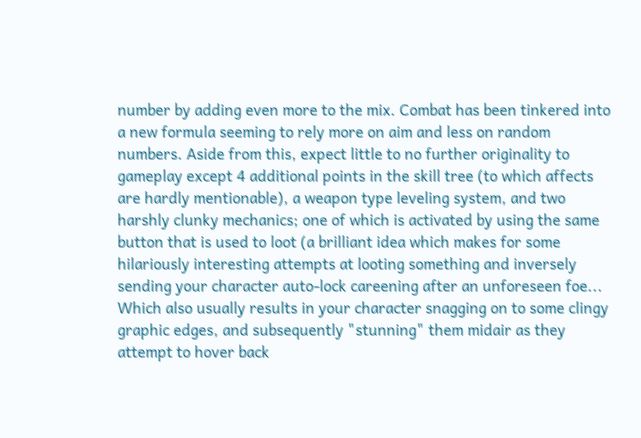number by adding even more to the mix. Combat has been tinkered into a new formula seeming to rely more on aim and less on random numbers. Aside from this, expect little to no further originality to gameplay except 4 additional points in the skill tree (to which affects are hardly mentionable), a weapon type leveling system, and two harshly clunky mechanics; one of which is activated by using the same button that is used to loot (a brilliant idea which makes for some hilariously interesting attempts at looting something and inversely sending your character auto-lock careening after an unforeseen foe... Which also usually results in your character snagging on to some clingy graphic edges, and subsequently "stunning" them midair as they attempt to hover back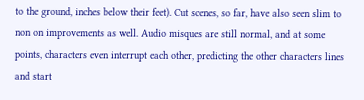to the ground, inches below their feet). Cut scenes, so far, have also seen slim to non on improvements as well. Audio misques are still normal, and at some points, characters even interrupt each other, predicting the other characters lines and start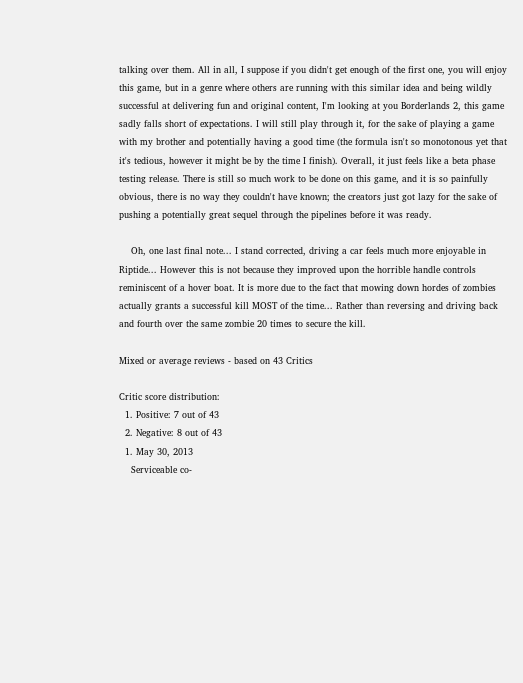talking over them. All in all, I suppose if you didn't get enough of the first one, you will enjoy this game, but in a genre where others are running with this similar idea and being wildly successful at delivering fun and original content, I'm looking at you Borderlands 2, this game sadly falls short of expectations. I will still play through it, for the sake of playing a game with my brother and potentially having a good time (the formula isn't so monotonous yet that it's tedious, however it might be by the time I finish). Overall, it just feels like a beta phase testing release. There is still so much work to be done on this game, and it is so painfully obvious, there is no way they couldn't have known; the creators just got lazy for the sake of pushing a potentially great sequel through the pipelines before it was ready.

    Oh, one last final note... I stand corrected, driving a car feels much more enjoyable in Riptide... However this is not because they improved upon the horrible handle controls reminiscent of a hover boat. It is more due to the fact that mowing down hordes of zombies actually grants a successful kill MOST of the time... Rather than reversing and driving back and fourth over the same zombie 20 times to secure the kill.

Mixed or average reviews - based on 43 Critics

Critic score distribution:
  1. Positive: 7 out of 43
  2. Negative: 8 out of 43
  1. May 30, 2013
    Serviceable co-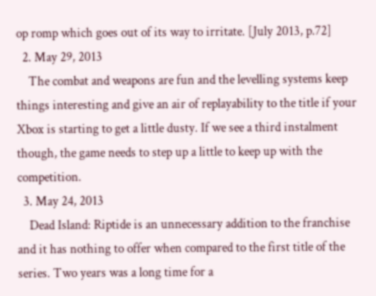op romp which goes out of its way to irritate. [July 2013, p.72]
  2. May 29, 2013
    The combat and weapons are fun and the levelling systems keep things interesting and give an air of replayability to the title if your Xbox is starting to get a little dusty. If we see a third instalment though, the game needs to step up a little to keep up with the competition.
  3. May 24, 2013
    Dead Island: Riptide is an unnecessary addition to the franchise and it has nothing to offer when compared to the first title of the series. Two years was a long time for a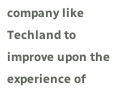company like Techland to improve upon the experience of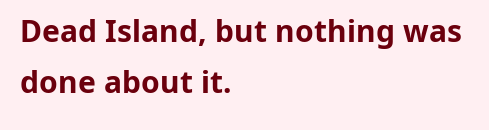Dead Island, but nothing was done about it.